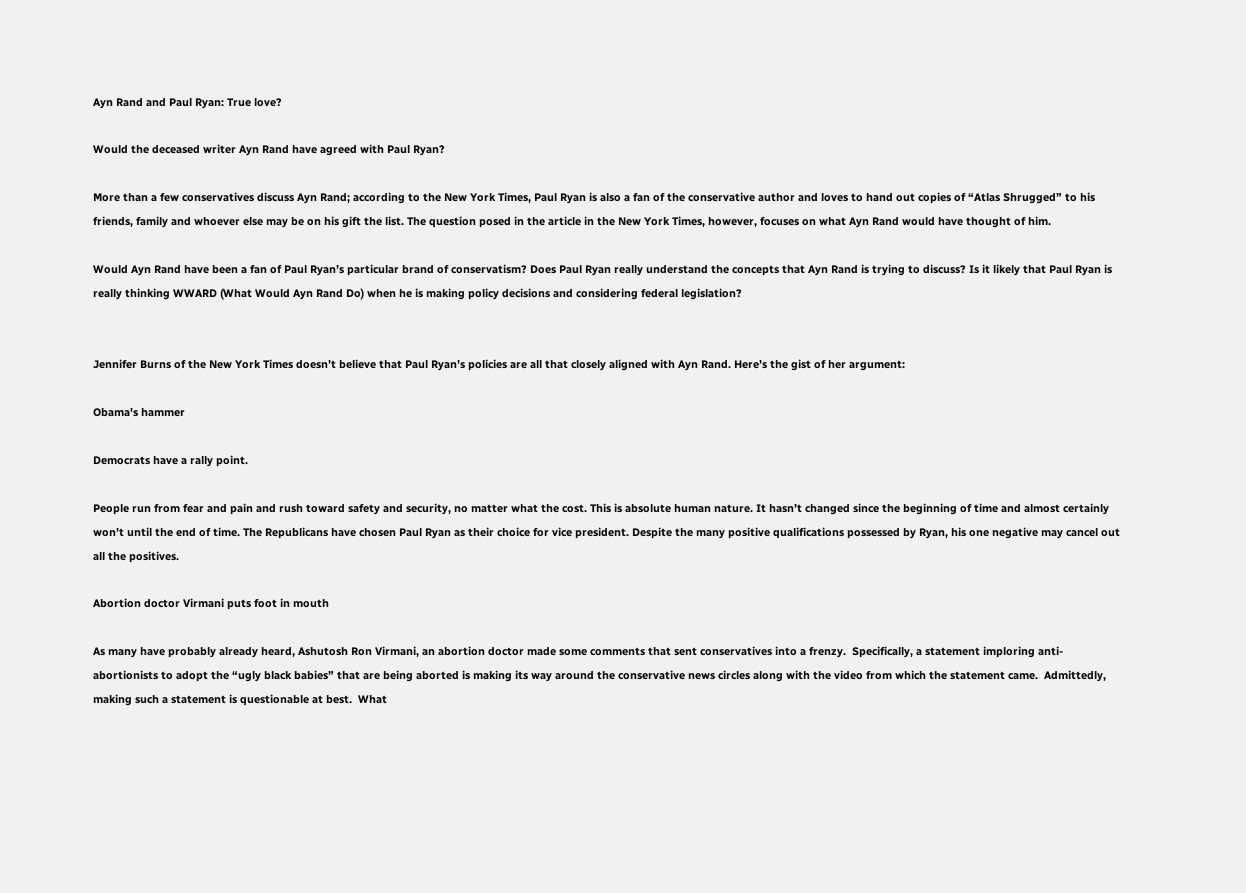Ayn Rand and Paul Ryan: True love?

Would the deceased writer Ayn Rand have agreed with Paul Ryan?

More than a few conservatives discuss Ayn Rand; according to the New York Times, Paul Ryan is also a fan of the conservative author and loves to hand out copies of “Atlas Shrugged” to his friends, family and whoever else may be on his gift the list. The question posed in the article in the New York Times, however, focuses on what Ayn Rand would have thought of him.

Would Ayn Rand have been a fan of Paul Ryan’s particular brand of conservatism? Does Paul Ryan really understand the concepts that Ayn Rand is trying to discuss? Is it likely that Paul Ryan is really thinking WWARD (What Would Ayn Rand Do) when he is making policy decisions and considering federal legislation?


Jennifer Burns of the New York Times doesn’t believe that Paul Ryan’s policies are all that closely aligned with Ayn Rand. Here’s the gist of her argument:

Obama's hammer

Democrats have a rally point.

People run from fear and pain and rush toward safety and security, no matter what the cost. This is absolute human nature. It hasn’t changed since the beginning of time and almost certainly won’t until the end of time. The Republicans have chosen Paul Ryan as their choice for vice president. Despite the many positive qualifications possessed by Ryan, his one negative may cancel out all the positives.

Abortion doctor Virmani puts foot in mouth

As many have probably already heard, Ashutosh Ron Virmani, an abortion doctor made some comments that sent conservatives into a frenzy.  Specifically, a statement imploring anti-abortionists to adopt the “ugly black babies” that are being aborted is making its way around the conservative news circles along with the video from which the statement came.  Admittedly, making such a statement is questionable at best.  What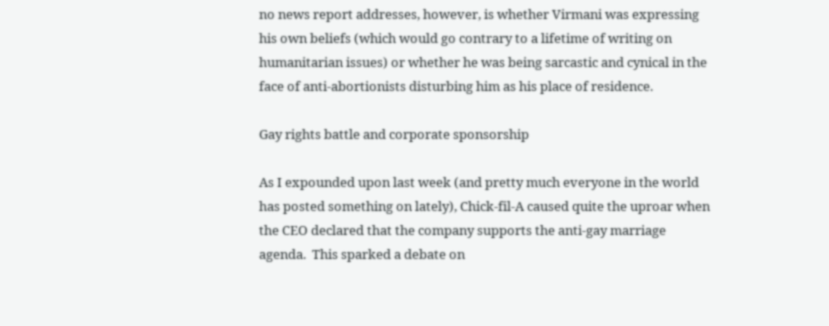no news report addresses, however, is whether Virmani was expressing his own beliefs (which would go contrary to a lifetime of writing on humanitarian issues) or whether he was being sarcastic and cynical in the face of anti-abortionists disturbing him as his place of residence.

Gay rights battle and corporate sponsorship

As I expounded upon last week (and pretty much everyone in the world has posted something on lately), Chick-fil-A caused quite the uproar when the CEO declared that the company supports the anti-gay marriage agenda.  This sparked a debate on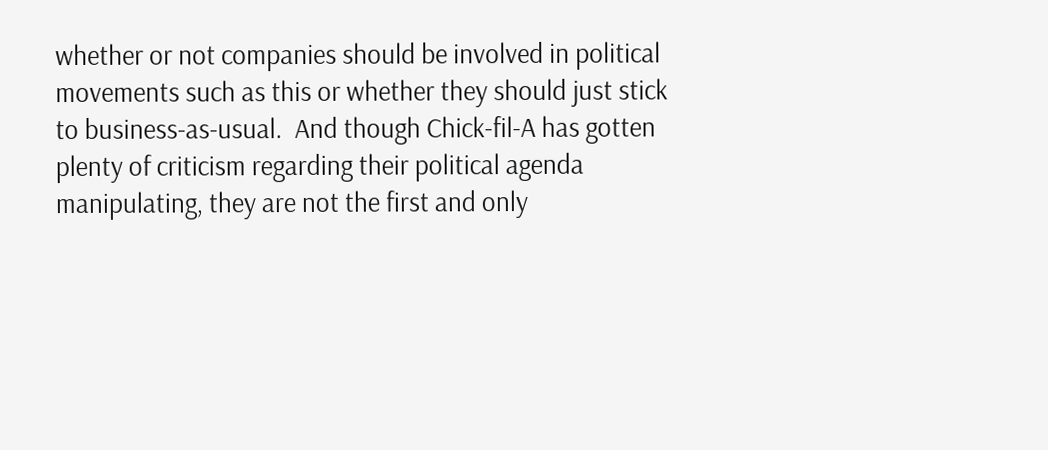whether or not companies should be involved in political movements such as this or whether they should just stick to business-as-usual.  And though Chick-fil-A has gotten plenty of criticism regarding their political agenda manipulating, they are not the first and only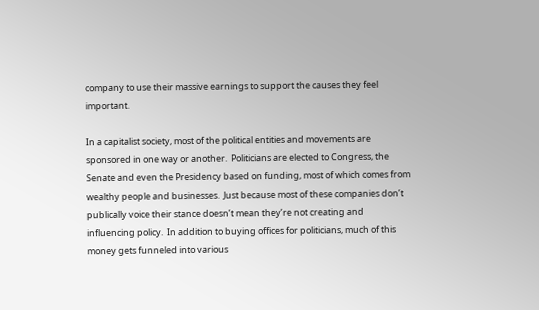company to use their massive earnings to support the causes they feel important.

In a capitalist society, most of the political entities and movements are sponsored in one way or another.  Politicians are elected to Congress, the Senate and even the Presidency based on funding, most of which comes from wealthy people and businesses.  Just because most of these companies don’t publically voice their stance doesn’t mean they’re not creating and influencing policy.  In addition to buying offices for politicians, much of this money gets funneled into various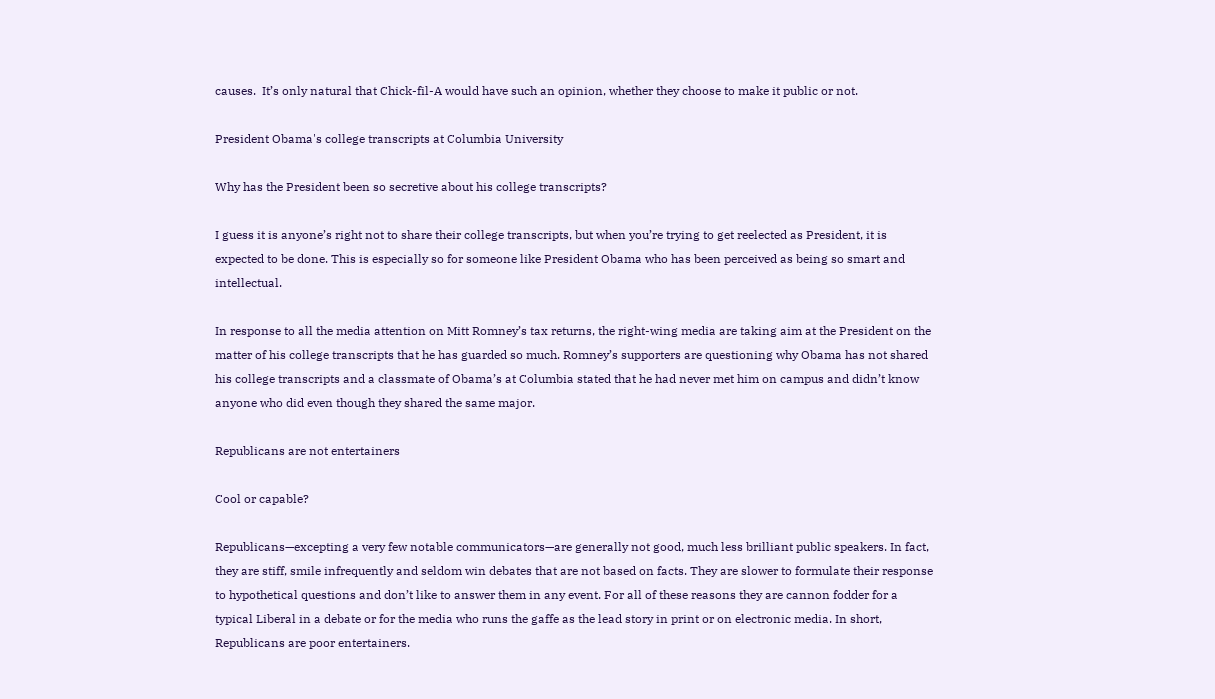causes.  It’s only natural that Chick-fil-A would have such an opinion, whether they choose to make it public or not.

President Obama's college transcripts at Columbia University

Why has the President been so secretive about his college transcripts?

I guess it is anyone’s right not to share their college transcripts, but when you’re trying to get reelected as President, it is expected to be done. This is especially so for someone like President Obama who has been perceived as being so smart and intellectual.

In response to all the media attention on Mitt Romney’s tax returns, the right-wing media are taking aim at the President on the matter of his college transcripts that he has guarded so much. Romney’s supporters are questioning why Obama has not shared his college transcripts and a classmate of Obama’s at Columbia stated that he had never met him on campus and didn’t know anyone who did even though they shared the same major.

Republicans are not entertainers

Cool or capable?

Republicans—excepting a very few notable communicators—are generally not good, much less brilliant public speakers. In fact, they are stiff, smile infrequently and seldom win debates that are not based on facts. They are slower to formulate their response to hypothetical questions and don’t like to answer them in any event. For all of these reasons they are cannon fodder for a typical Liberal in a debate or for the media who runs the gaffe as the lead story in print or on electronic media. In short, Republicans are poor entertainers.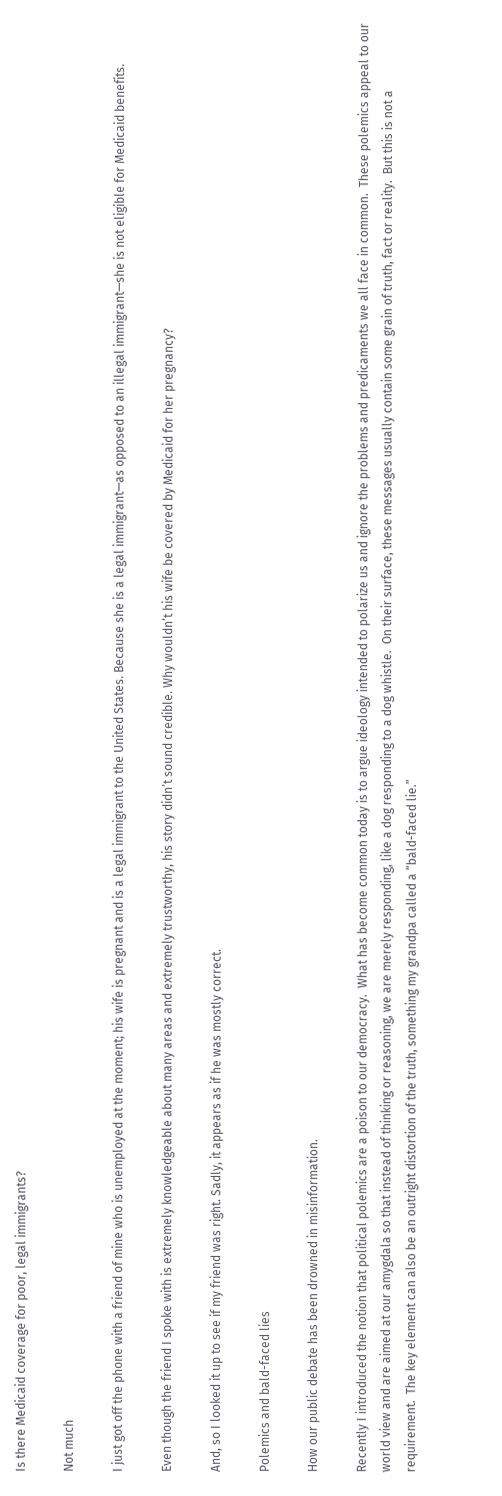Is there Medicaid coverage for poor, legal immigrants?

Not much

I just got off the phone with a friend of mine who is unemployed at the moment; his wife is pregnant and is a legal immigrant to the United States. Because she is a legal immigrant—as opposed to an illegal immigrant—she is not eligible for Medicaid benefits.

Even though the friend I spoke with is extremely knowledgeable about many areas and extremely trustworthy, his story didn’t sound credible. Why wouldn’t his wife be covered by Medicaid for her pregnancy?

And, so I looked it up to see if my friend was right. Sadly, it appears as if he was mostly correct.

Polemics and bald-faced lies

How our public debate has been drowned in misinformation.

Recently I introduced the notion that political polemics are a poison to our democracy.  What has become common today is to argue ideology intended to polarize us and ignore the problems and predicaments we all face in common.  These polemics appeal to our world view and are aimed at our amygdala so that instead of thinking or reasoning, we are merely responding, like a dog responding to a dog whistle.  On their surface, these messages usually contain some grain of truth, fact or reality.  But this is not a requirement.  The key element can also be an outright distortion of the truth, something my grandpa called a “bald-faced lie.”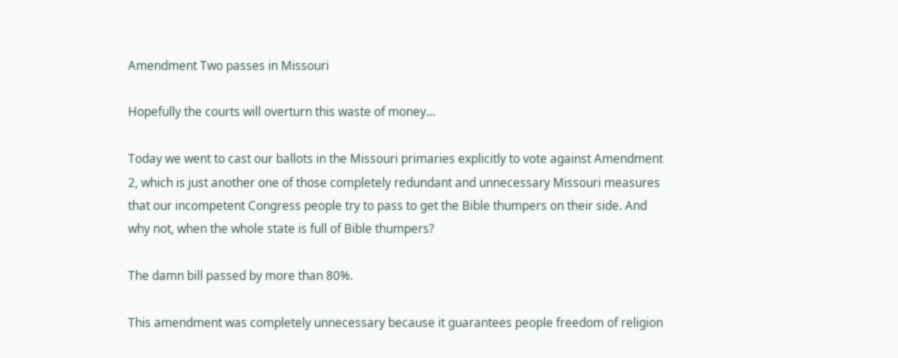Amendment Two passes in Missouri

Hopefully the courts will overturn this waste of money…

Today we went to cast our ballots in the Missouri primaries explicitly to vote against Amendment 2, which is just another one of those completely redundant and unnecessary Missouri measures that our incompetent Congress people try to pass to get the Bible thumpers on their side. And why not, when the whole state is full of Bible thumpers?

The damn bill passed by more than 80%.

This amendment was completely unnecessary because it guarantees people freedom of religion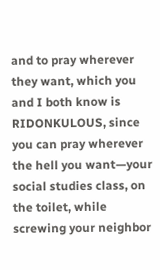and to pray wherever they want, which you and I both know is RIDONKULOUS, since you can pray wherever the hell you want—your social studies class, on the toilet, while screwing your neighbor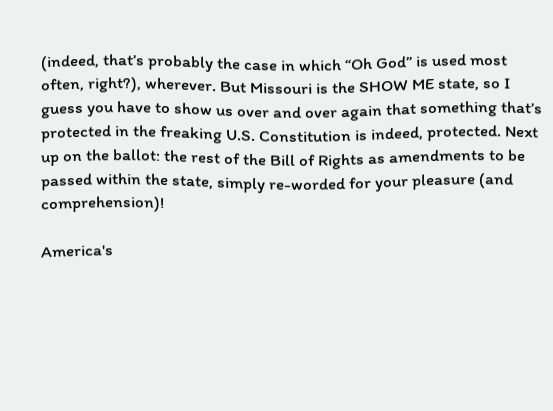(indeed, that’s probably the case in which “Oh God” is used most often, right?), wherever. But Missouri is the SHOW ME state, so I guess you have to show us over and over again that something that’s protected in the freaking U.S. Constitution is indeed, protected. Next up on the ballot: the rest of the Bill of Rights as amendments to be passed within the state, simply re-worded for your pleasure (and comprehension)!

America's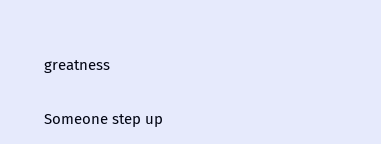greatness

Someone step up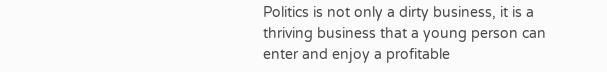Politics is not only a dirty business, it is a thriving business that a young person can enter and enjoy a profitable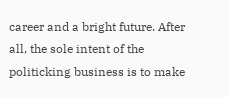career and a bright future. After all, the sole intent of the politicking business is to make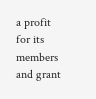a profit for its members and grant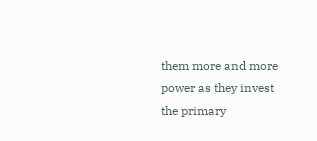them more and more power as they invest the primary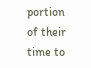portion of their time to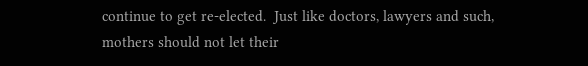continue to get re-elected.  Just like doctors, lawyers and such, mothers should not let their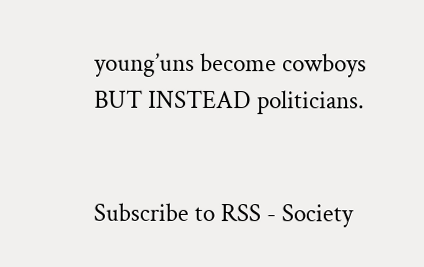young’uns become cowboys BUT INSTEAD politicians.


Subscribe to RSS - Society